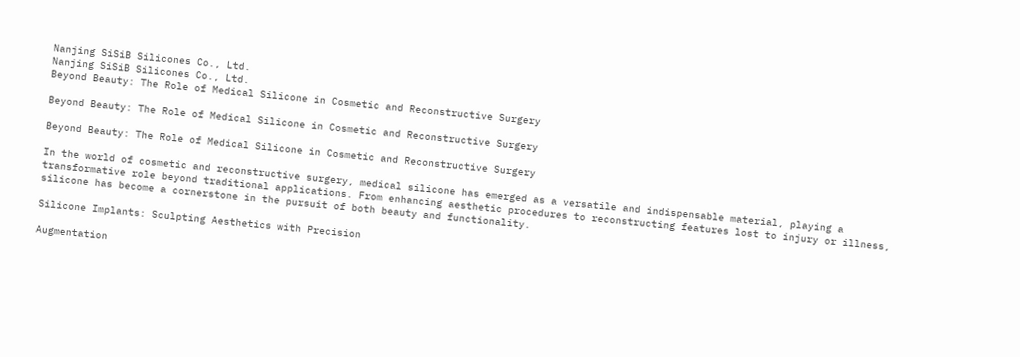Nanjing SiSiB Silicones Co., Ltd.
Nanjing SiSiB Silicones Co., Ltd.
Beyond Beauty: The Role of Medical Silicone in Cosmetic and Reconstructive Surgery

Beyond Beauty: The Role of Medical Silicone in Cosmetic and Reconstructive Surgery

Beyond Beauty: The Role of Medical Silicone in Cosmetic and Reconstructive Surgery

In the world of cosmetic and reconstructive surgery, medical silicone has emerged as a versatile and indispensable material, playing a transformative role beyond traditional applications. From enhancing aesthetic procedures to reconstructing features lost to injury or illness, silicone has become a cornerstone in the pursuit of both beauty and functionality.

Silicone Implants: Sculpting Aesthetics with Precision

Augmentation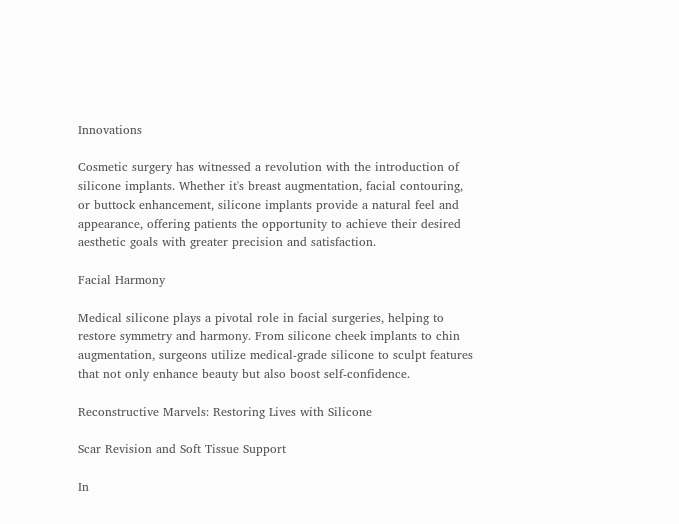Innovations

Cosmetic surgery has witnessed a revolution with the introduction of silicone implants. Whether it's breast augmentation, facial contouring, or buttock enhancement, silicone implants provide a natural feel and appearance, offering patients the opportunity to achieve their desired aesthetic goals with greater precision and satisfaction.

Facial Harmony

Medical silicone plays a pivotal role in facial surgeries, helping to restore symmetry and harmony. From silicone cheek implants to chin augmentation, surgeons utilize medical-grade silicone to sculpt features that not only enhance beauty but also boost self-confidence.

Reconstructive Marvels: Restoring Lives with Silicone

Scar Revision and Soft Tissue Support

In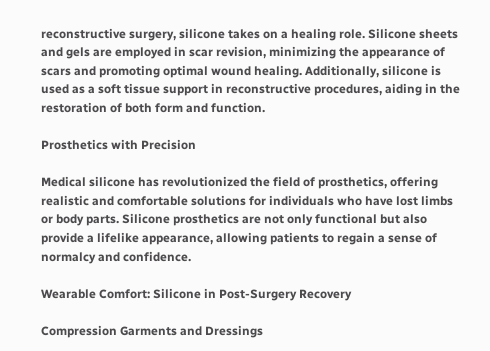reconstructive surgery, silicone takes on a healing role. Silicone sheets and gels are employed in scar revision, minimizing the appearance of scars and promoting optimal wound healing. Additionally, silicone is used as a soft tissue support in reconstructive procedures, aiding in the restoration of both form and function.

Prosthetics with Precision

Medical silicone has revolutionized the field of prosthetics, offering realistic and comfortable solutions for individuals who have lost limbs or body parts. Silicone prosthetics are not only functional but also provide a lifelike appearance, allowing patients to regain a sense of normalcy and confidence.

Wearable Comfort: Silicone in Post-Surgery Recovery

Compression Garments and Dressings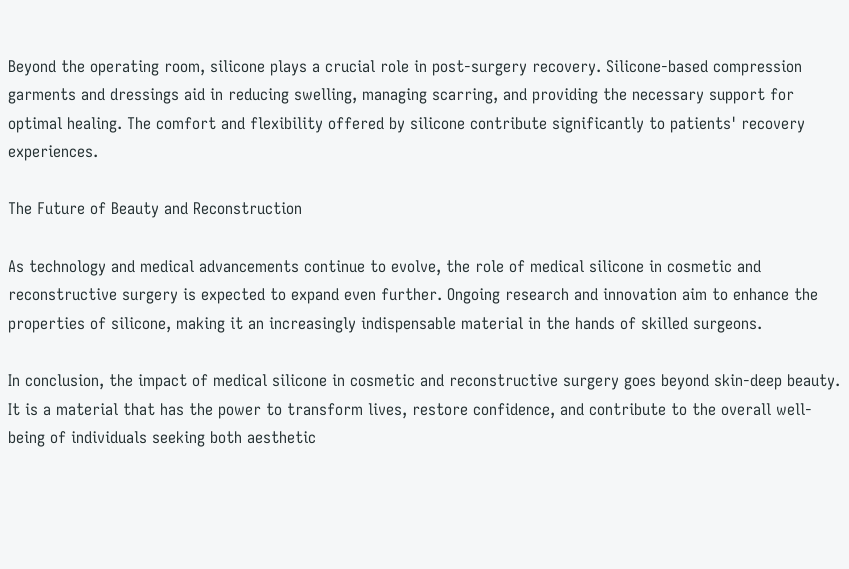Beyond the operating room, silicone plays a crucial role in post-surgery recovery. Silicone-based compression garments and dressings aid in reducing swelling, managing scarring, and providing the necessary support for optimal healing. The comfort and flexibility offered by silicone contribute significantly to patients' recovery experiences.

The Future of Beauty and Reconstruction

As technology and medical advancements continue to evolve, the role of medical silicone in cosmetic and reconstructive surgery is expected to expand even further. Ongoing research and innovation aim to enhance the properties of silicone, making it an increasingly indispensable material in the hands of skilled surgeons.

In conclusion, the impact of medical silicone in cosmetic and reconstructive surgery goes beyond skin-deep beauty. It is a material that has the power to transform lives, restore confidence, and contribute to the overall well-being of individuals seeking both aesthetic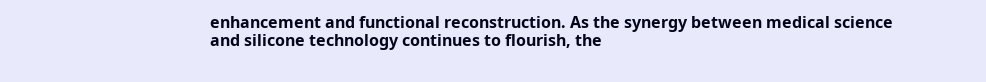enhancement and functional reconstruction. As the synergy between medical science and silicone technology continues to flourish, the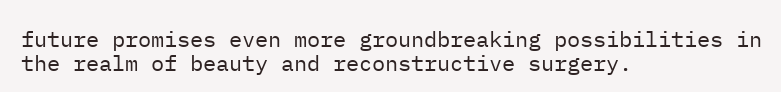future promises even more groundbreaking possibilities in the realm of beauty and reconstructive surgery.